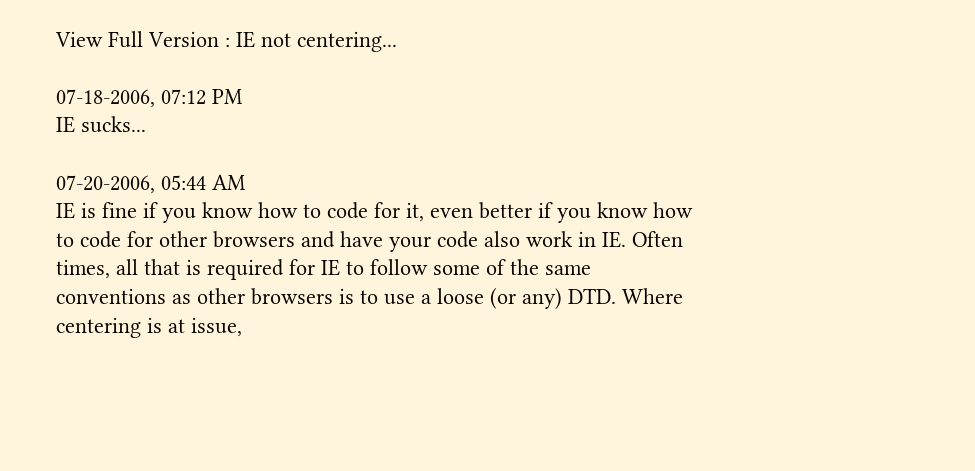View Full Version : IE not centering...

07-18-2006, 07:12 PM
IE sucks...

07-20-2006, 05:44 AM
IE is fine if you know how to code for it, even better if you know how to code for other browsers and have your code also work in IE. Often times, all that is required for IE to follow some of the same conventions as other browsers is to use a loose (or any) DTD. Where centering is at issue,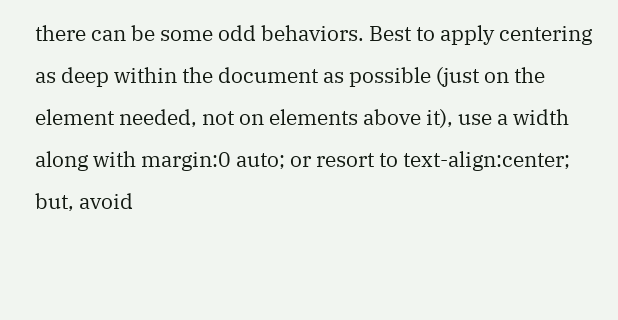there can be some odd behaviors. Best to apply centering as deep within the document as possible (just on the element needed, not on elements above it), use a width along with margin:0 auto; or resort to text-align:center; but, avoid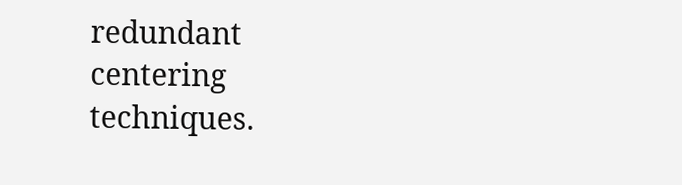redundant centering techniques.